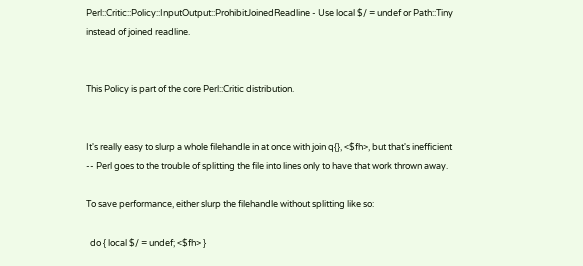Perl::Critic::Policy::InputOutput::ProhibitJoinedReadline - Use local $/ = undef or Path::Tiny instead of joined readline.


This Policy is part of the core Perl::Critic distribution.


It's really easy to slurp a whole filehandle in at once with join q{}, <$fh>, but that's inefficient -- Perl goes to the trouble of splitting the file into lines only to have that work thrown away.

To save performance, either slurp the filehandle without splitting like so:

  do { local $/ = undef; <$fh> }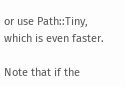or use Path::Tiny, which is even faster.

Note that if the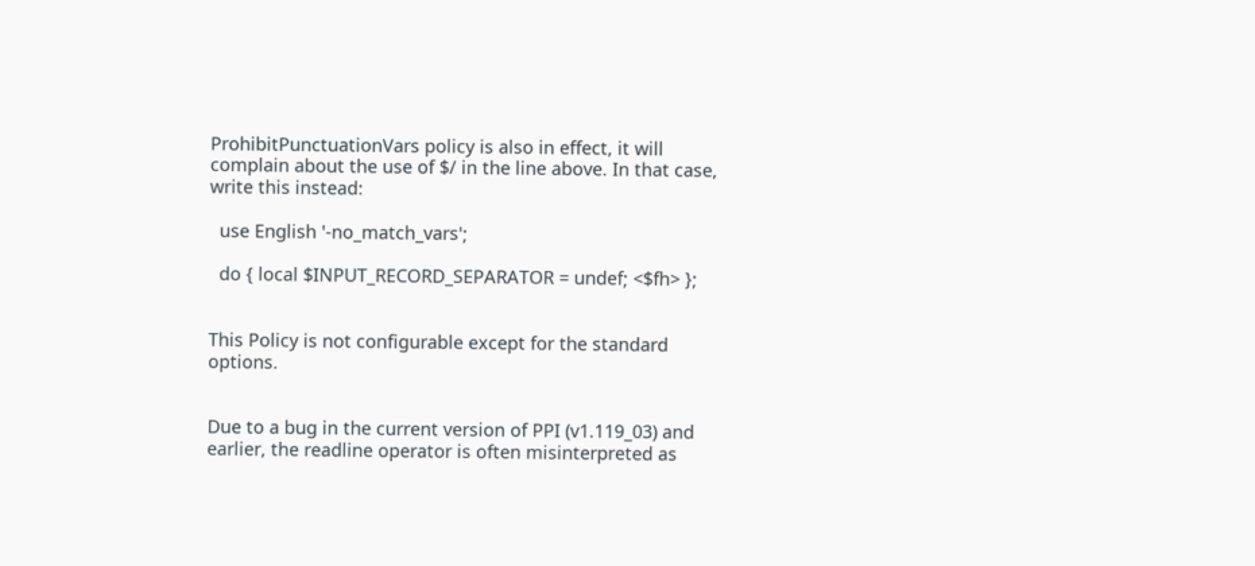ProhibitPunctuationVars policy is also in effect, it will complain about the use of $/ in the line above. In that case, write this instead:

  use English '-no_match_vars';

  do { local $INPUT_RECORD_SEPARATOR = undef; <$fh> };


This Policy is not configurable except for the standard options.


Due to a bug in the current version of PPI (v1.119_03) and earlier, the readline operator is often misinterpreted as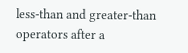less-than and greater-than operators after a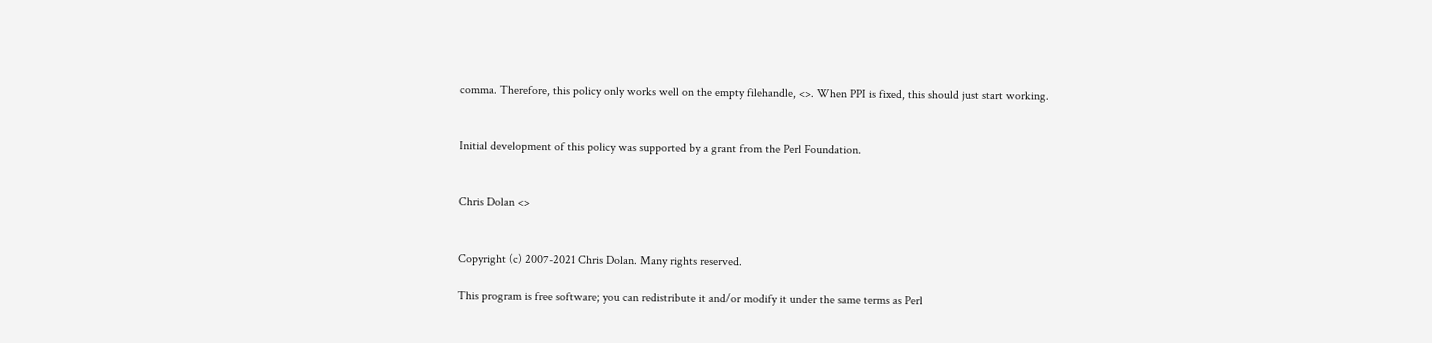comma. Therefore, this policy only works well on the empty filehandle, <>. When PPI is fixed, this should just start working.


Initial development of this policy was supported by a grant from the Perl Foundation.


Chris Dolan <>


Copyright (c) 2007-2021 Chris Dolan. Many rights reserved.

This program is free software; you can redistribute it and/or modify it under the same terms as Perl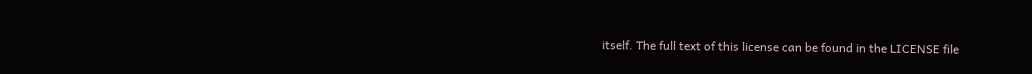itself. The full text of this license can be found in the LICENSE file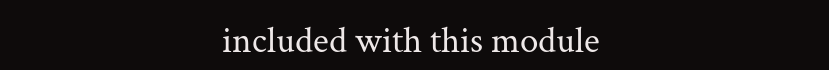included with this module